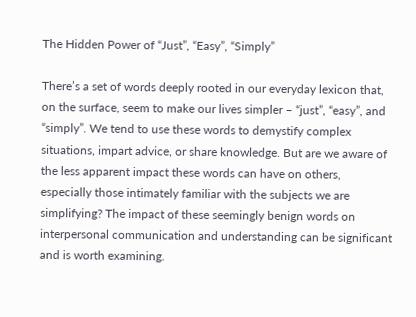The Hidden Power of “Just”, “Easy”, “Simply”

There’s a set of words deeply rooted in our everyday lexicon that, on the surface, seem to make our lives simpler – “just”, “easy”, and “simply”. We tend to use these words to demystify complex situations, impart advice, or share knowledge. But are we aware of the less apparent impact these words can have on others, especially those intimately familiar with the subjects we are simplifying? The impact of these seemingly benign words on interpersonal communication and understanding can be significant and is worth examining.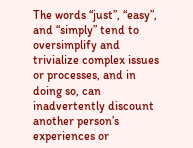The words “just”, “easy”, and “simply” tend to oversimplify and trivialize complex issues or processes, and in doing so, can inadvertently discount another person’s experiences or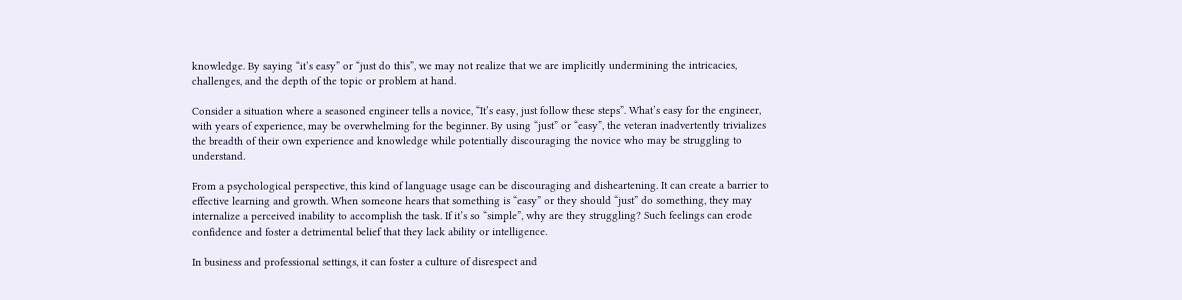knowledge. By saying “it’s easy” or “just do this”, we may not realize that we are implicitly undermining the intricacies, challenges, and the depth of the topic or problem at hand.

Consider a situation where a seasoned engineer tells a novice, “It’s easy, just follow these steps”. What’s easy for the engineer, with years of experience, may be overwhelming for the beginner. By using “just” or “easy”, the veteran inadvertently trivializes the breadth of their own experience and knowledge while potentially discouraging the novice who may be struggling to understand.

From a psychological perspective, this kind of language usage can be discouraging and disheartening. It can create a barrier to effective learning and growth. When someone hears that something is “easy” or they should “just” do something, they may internalize a perceived inability to accomplish the task. If it’s so “simple”, why are they struggling? Such feelings can erode confidence and foster a detrimental belief that they lack ability or intelligence.

In business and professional settings, it can foster a culture of disrespect and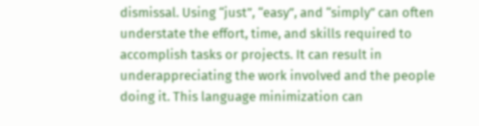dismissal. Using “just”, “easy”, and “simply” can often understate the effort, time, and skills required to accomplish tasks or projects. It can result in underappreciating the work involved and the people doing it. This language minimization can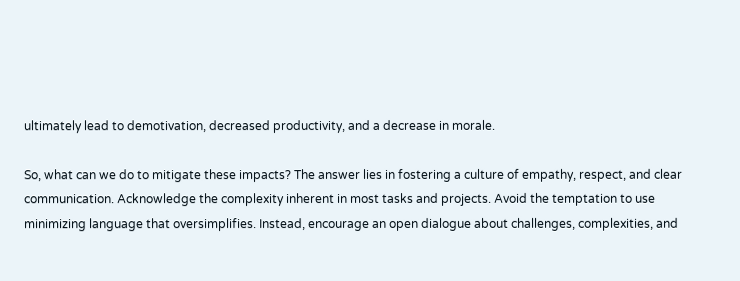ultimately lead to demotivation, decreased productivity, and a decrease in morale.

So, what can we do to mitigate these impacts? The answer lies in fostering a culture of empathy, respect, and clear communication. Acknowledge the complexity inherent in most tasks and projects. Avoid the temptation to use minimizing language that oversimplifies. Instead, encourage an open dialogue about challenges, complexities, and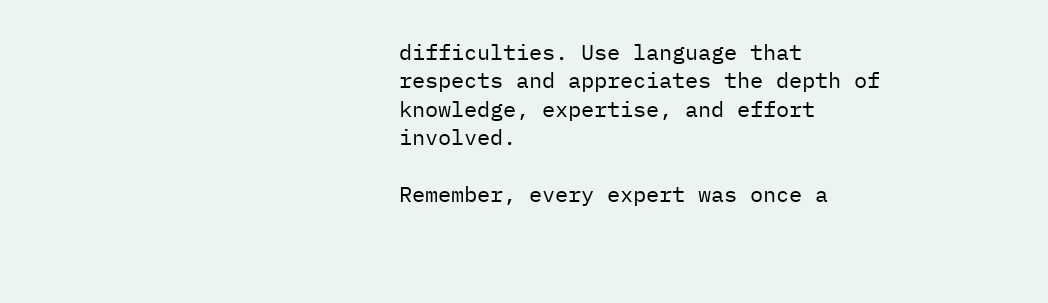difficulties. Use language that respects and appreciates the depth of knowledge, expertise, and effort involved.

Remember, every expert was once a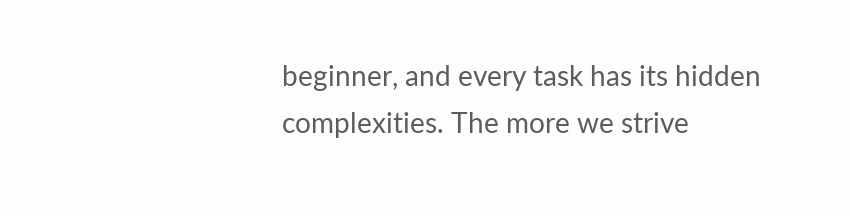beginner, and every task has its hidden complexities. The more we strive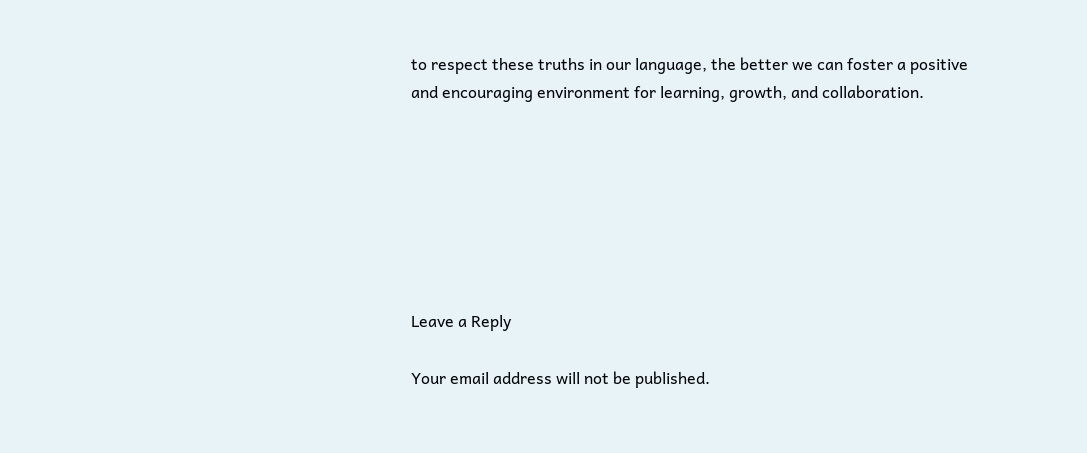to respect these truths in our language, the better we can foster a positive and encouraging environment for learning, growth, and collaboration.







Leave a Reply

Your email address will not be published.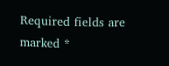Required fields are marked *